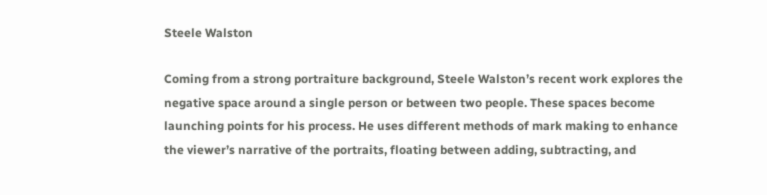Steele Walston

Coming from a strong portraiture background, Steele Walston’s recent work explores the negative space around a single person or between two people. These spaces become launching points for his process. He uses different methods of mark making to enhance the viewer’s narrative of the portraits, floating between adding, subtracting, and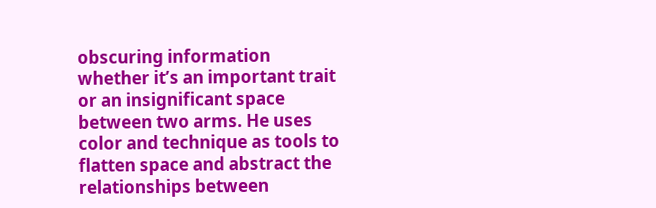obscuring information whether it’s an important trait or an insignificant space between two arms. He uses color and technique as tools to flatten space and abstract the relationships between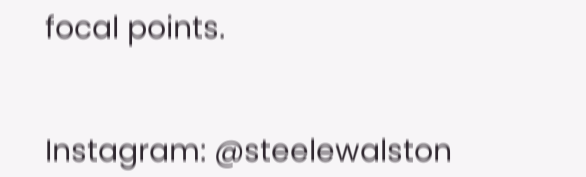focal points.


Instagram: @steelewalston